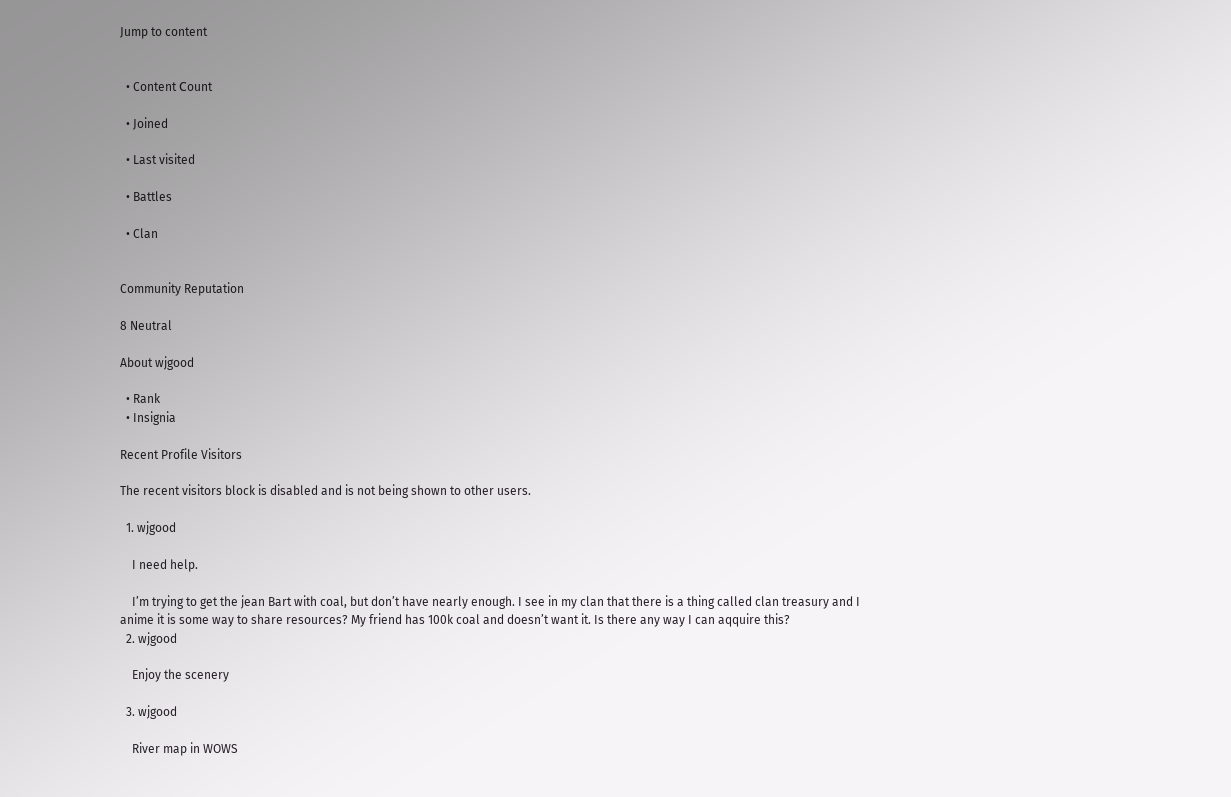Jump to content


  • Content Сount

  • Joined

  • Last visited

  • Battles

  • Clan


Community Reputation

8 Neutral

About wjgood

  • Rank
  • Insignia

Recent Profile Visitors

The recent visitors block is disabled and is not being shown to other users.

  1. wjgood

    I need help.

    I’m trying to get the jean Bart with coal, but don’t have nearly enough. I see in my clan that there is a thing called clan treasury and I anime it is some way to share resources? My friend has 100k coal and doesn’t want it. Is there any way I can aqquire this?
  2. wjgood

    Enjoy the scenery

  3. wjgood

    River map in WOWS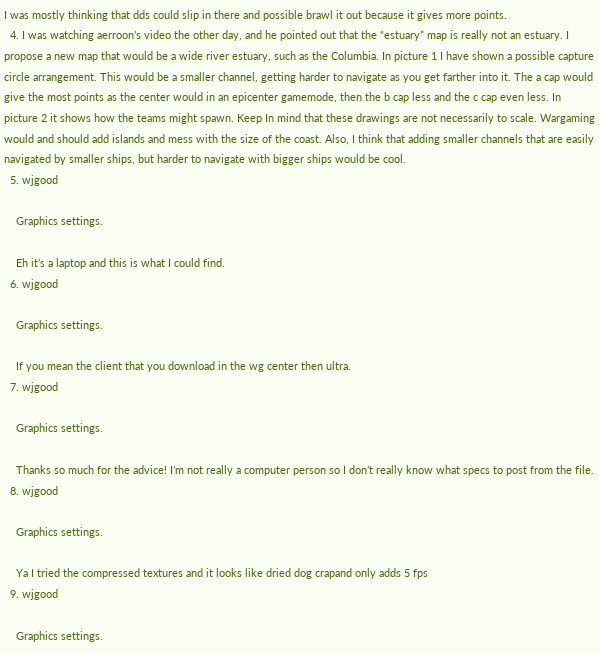I was mostly thinking that dds could slip in there and possible brawl it out because it gives more points.
  4. I was watching aerroon’s video the other day, and he pointed out that the “estuary” map is really not an estuary. I propose a new map that would be a wide river estuary, such as the Columbia. In picture 1 I have shown a possible capture circle arrangement. This would be a smaller channel, getting harder to navigate as you get farther into it. The a cap would give the most points as the center would in an epicenter gamemode, then the b cap less and the c cap even less. In picture 2 it shows how the teams might spawn. Keep In mind that these drawings are not necessarily to scale. Wargaming would and should add islands and mess with the size of the coast. Also, I think that adding smaller channels that are easily navigated by smaller ships, but harder to navigate with bigger ships would be cool.
  5. wjgood

    Graphics settings.

    Eh it’s a laptop and this is what I could find.
  6. wjgood

    Graphics settings.

    If you mean the client that you download in the wg center then ultra.
  7. wjgood

    Graphics settings.

    Thanks so much for the advice! I’m not really a computer person so I don’t really know what specs to post from the file.
  8. wjgood

    Graphics settings.

    Ya I tried the compressed textures and it looks like dried dog crapand only adds 5 fps
  9. wjgood

    Graphics settings.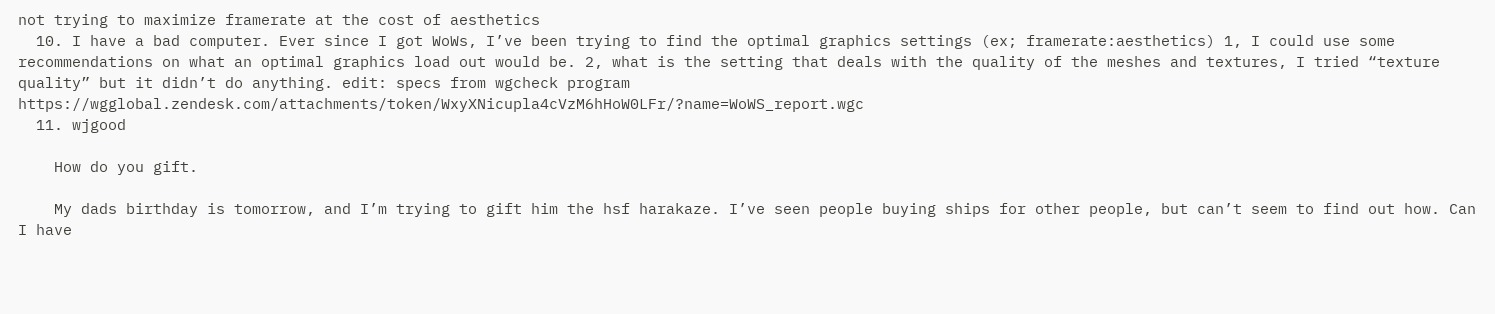not trying to maximize framerate at the cost of aesthetics
  10. I have a bad computer. Ever since I got WoWs, I’ve been trying to find the optimal graphics settings (ex; framerate:aesthetics) 1, I could use some recommendations on what an optimal graphics load out would be. 2, what is the setting that deals with the quality of the meshes and textures, I tried “texture quality” but it didn’t do anything. edit: specs from wgcheck program https://wgglobal.zendesk.com/attachments/token/WxyXNicupla4cVzM6hHoW0LFr/?name=WoWS_report.wgc
  11. wjgood

    How do you gift.

    My dads birthday is tomorrow, and I’m trying to gift him the hsf harakaze. I’ve seen people buying ships for other people, but can’t seem to find out how. Can I have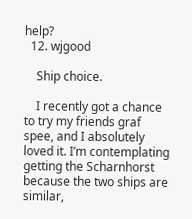help?
  12. wjgood

    Ship choice.

    I recently got a chance to try my friends graf spee, and I absolutely loved it. I’m contemplating getting the Scharnhorst because the two ships are similar,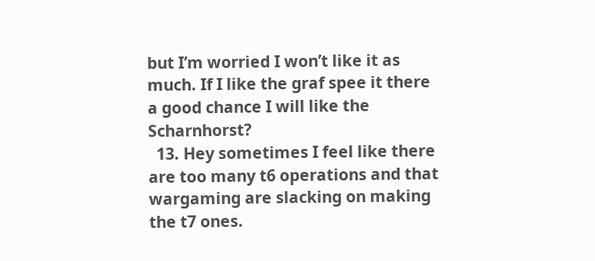but I’m worried I won’t like it as much. If I like the graf spee it there a good chance I will like the Scharnhorst?
  13. Hey sometimes I feel like there are too many t6 operations and that wargaming are slacking on making the t7 ones.